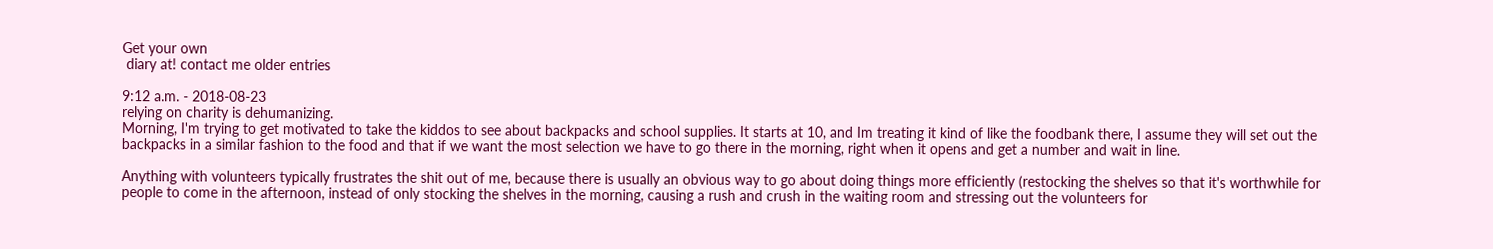Get your own
 diary at! contact me older entries

9:12 a.m. - 2018-08-23
relying on charity is dehumanizing.
Morning, I'm trying to get motivated to take the kiddos to see about backpacks and school supplies. It starts at 10, and Im treating it kind of like the foodbank there, I assume they will set out the backpacks in a similar fashion to the food and that if we want the most selection we have to go there in the morning, right when it opens and get a number and wait in line.

Anything with volunteers typically frustrates the shit out of me, because there is usually an obvious way to go about doing things more efficiently (restocking the shelves so that it's worthwhile for people to come in the afternoon, instead of only stocking the shelves in the morning, causing a rush and crush in the waiting room and stressing out the volunteers for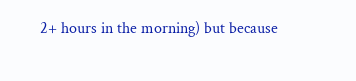2+ hours in the morning) but because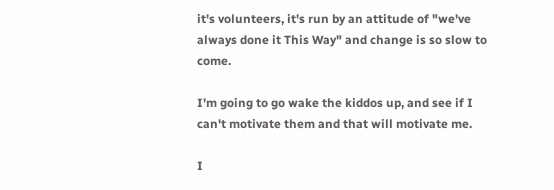it's volunteers, it's run by an attitude of "we've always done it This Way" and change is so slow to come.

I'm going to go wake the kiddos up, and see if I can't motivate them and that will motivate me.

I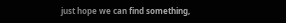just hope we can find something,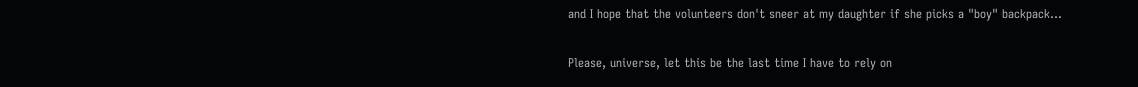and I hope that the volunteers don't sneer at my daughter if she picks a "boy" backpack...

Please, universe, let this be the last time I have to rely on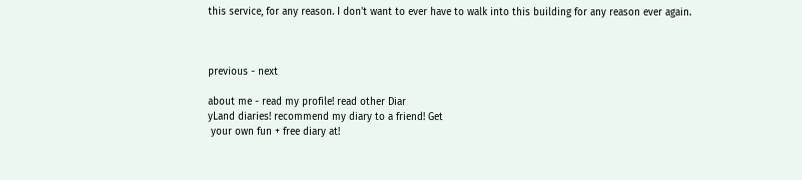this service, for any reason. I don't want to ever have to walk into this building for any reason ever again.



previous - next

about me - read my profile! read other Diar
yLand diaries! recommend my diary to a friend! Get
 your own fun + free diary at!